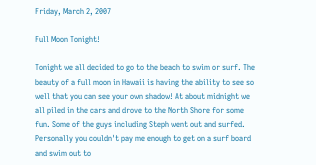Friday, March 2, 2007

Full Moon Tonight!

Tonight we all decided to go to the beach to swim or surf. The beauty of a full moon in Hawaii is having the ability to see so well that you can see your own shadow! At about midnight we all piled in the cars and drove to the North Shore for some fun. Some of the guys including Steph went out and surfed. Personally you couldn't pay me enough to get on a surf board and swim out to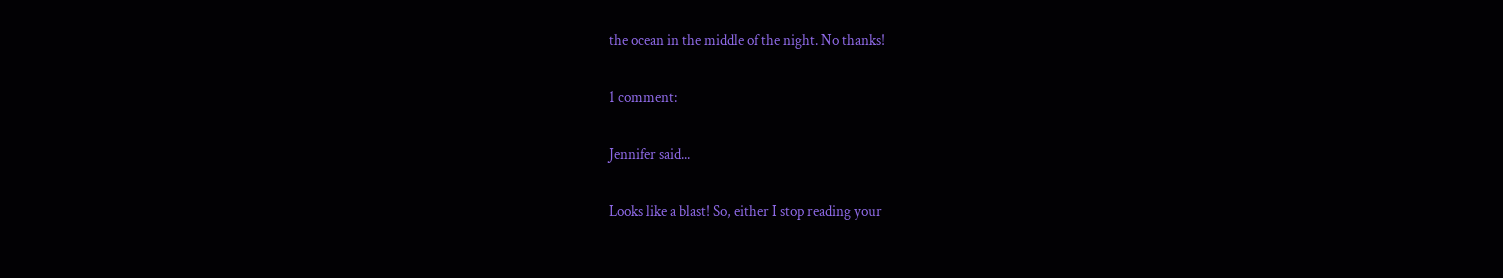the ocean in the middle of the night. No thanks!

1 comment:

Jennifer said...

Looks like a blast! So, either I stop reading your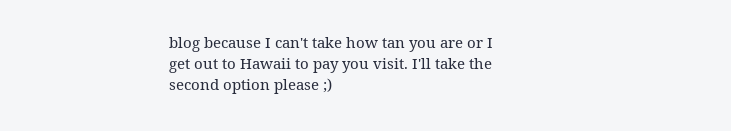blog because I can't take how tan you are or I get out to Hawaii to pay you visit. I'll take the second option please ;)